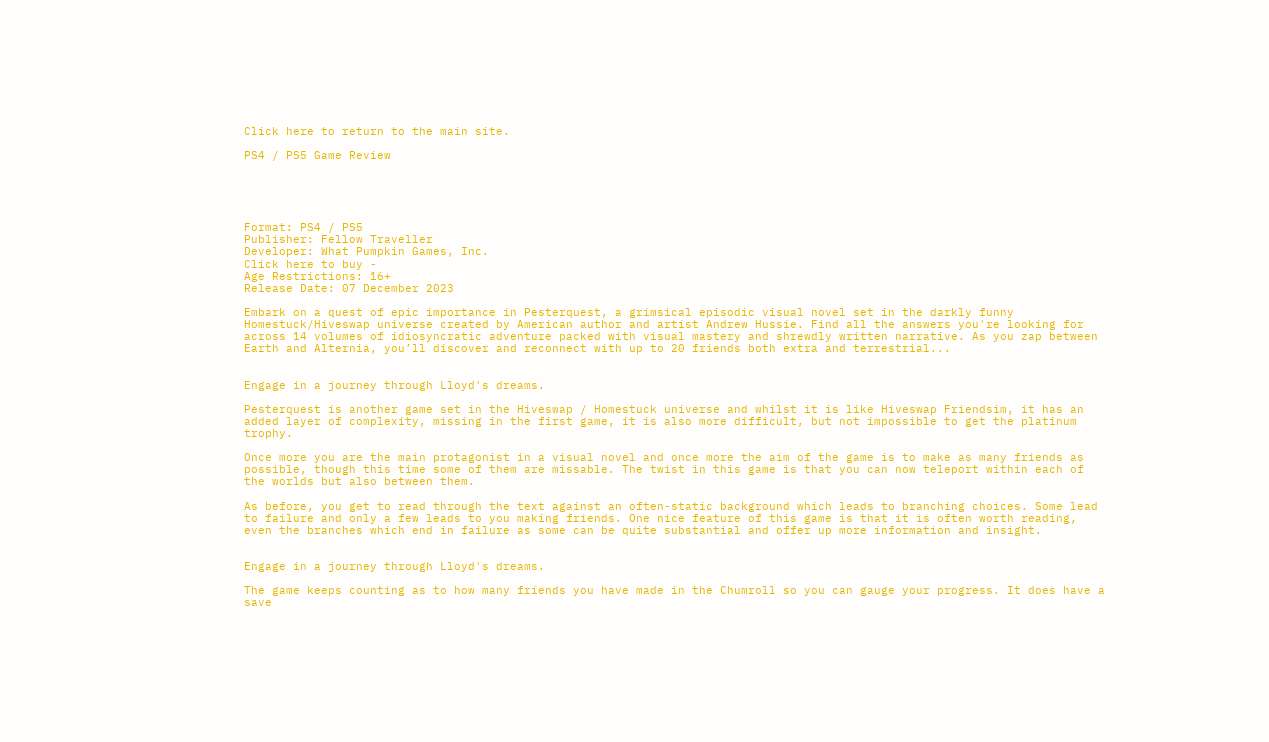Click here to return to the main site.

PS4 / PS5 Game Review





Format: PS4 / PS5
Publisher: Fellow Traveller
Developer: What Pumpkin Games, Inc.
Click here to buy -
Age Restrictions: 16+
Release Date: 07 December 2023

Embark on a quest of epic importance in Pesterquest, a grimsical episodic visual novel set in the darkly funny Homestuck/Hiveswap universe created by American author and artist Andrew Hussie. Find all the answers you're looking for across 14 volumes of idiosyncratic adventure packed with visual mastery and shrewdly written narrative. As you zap between Earth and Alternia, you’ll discover and reconnect with up to 20 friends both extra and terrestrial...


Engage in a journey through Lloyd's dreams.

Pesterquest is another game set in the Hiveswap / Homestuck universe and whilst it is like Hiveswap Friendsim, it has an added layer of complexity, missing in the first game, it is also more difficult, but not impossible to get the platinum trophy.

Once more you are the main protagonist in a visual novel and once more the aim of the game is to make as many friends as possible, though this time some of them are missable. The twist in this game is that you can now teleport within each of the worlds but also between them.

As before, you get to read through the text against an often-static background which leads to branching choices. Some lead to failure and only a few leads to you making friends. One nice feature of this game is that it is often worth reading, even the branches which end in failure as some can be quite substantial and offer up more information and insight.


Engage in a journey through Lloyd's dreams.

The game keeps counting as to how many friends you have made in the Chumroll so you can gauge your progress. It does have a save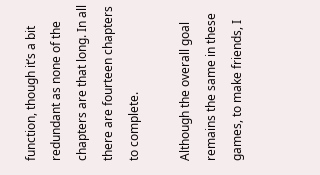function, though it’s a bit redundant as none of the chapters are that long. In all there are fourteen chapters to complete.

Although the overall goal remains the same in these games, to make friends, I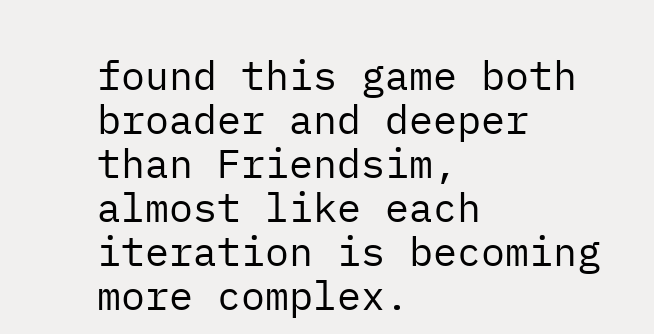found this game both broader and deeper than Friendsim, almost like each iteration is becoming more complex.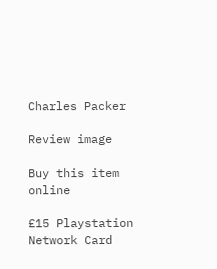Charles Packer

Review image

Buy this item online

£15 Playstation Network Card